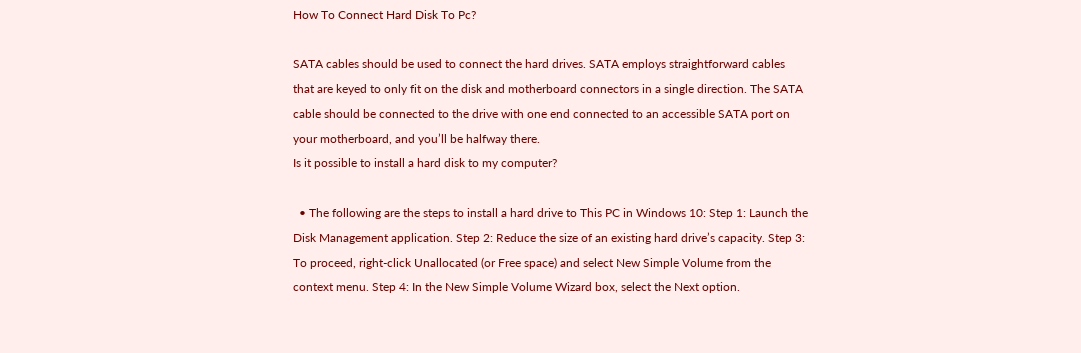How To Connect Hard Disk To Pc?

SATA cables should be used to connect the hard drives. SATA employs straightforward cables that are keyed to only fit on the disk and motherboard connectors in a single direction. The SATA cable should be connected to the drive with one end connected to an accessible SATA port on your motherboard, and you’ll be halfway there.
Is it possible to install a hard disk to my computer?

  • The following are the steps to install a hard drive to This PC in Windows 10: Step 1: Launch the Disk Management application. Step 2: Reduce the size of an existing hard drive’s capacity. Step 3: To proceed, right-click Unallocated (or Free space) and select New Simple Volume from the context menu. Step 4: In the New Simple Volume Wizard box, select the Next option.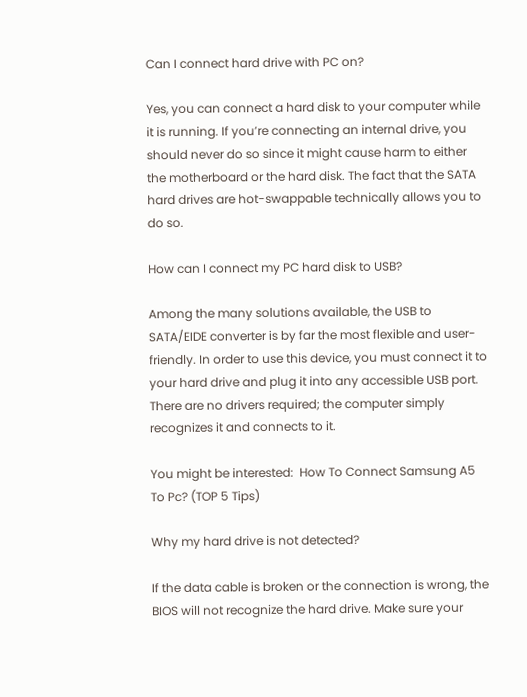Can I connect hard drive with PC on?

Yes, you can connect a hard disk to your computer while it is running. If you’re connecting an internal drive, you should never do so since it might cause harm to either the motherboard or the hard disk. The fact that the SATA hard drives are hot-swappable technically allows you to do so.

How can I connect my PC hard disk to USB?

Among the many solutions available, the USB to SATA/EIDE converter is by far the most flexible and user-friendly. In order to use this device, you must connect it to your hard drive and plug it into any accessible USB port. There are no drivers required; the computer simply recognizes it and connects to it.

You might be interested:  How To Connect Samsung A5 To Pc? (TOP 5 Tips)

Why my hard drive is not detected?

If the data cable is broken or the connection is wrong, the BIOS will not recognize the hard drive. Make sure your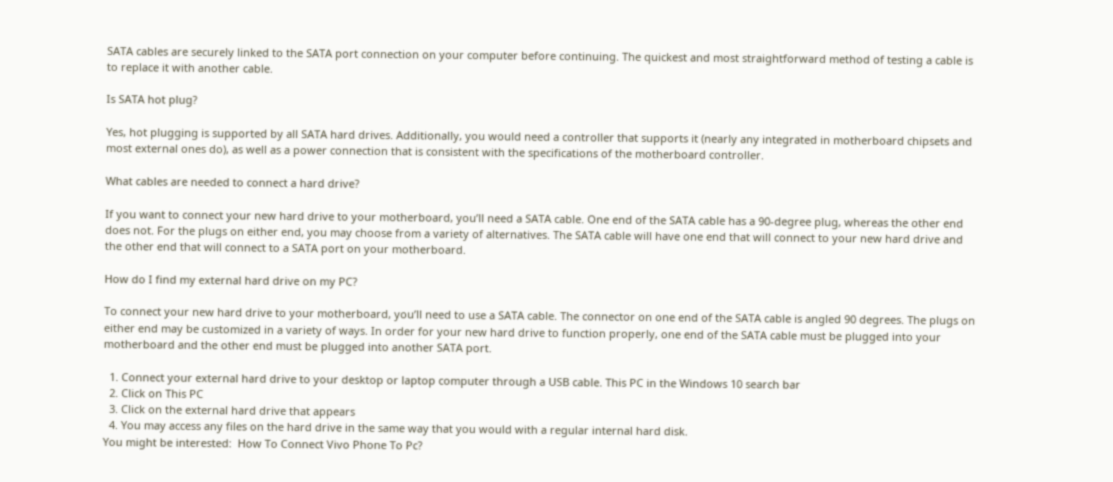SATA cables are securely linked to the SATA port connection on your computer before continuing. The quickest and most straightforward method of testing a cable is to replace it with another cable.

Is SATA hot plug?

Yes, hot plugging is supported by all SATA hard drives. Additionally, you would need a controller that supports it (nearly any integrated in motherboard chipsets and most external ones do), as well as a power connection that is consistent with the specifications of the motherboard controller.

What cables are needed to connect a hard drive?

If you want to connect your new hard drive to your motherboard, you’ll need a SATA cable. One end of the SATA cable has a 90-degree plug, whereas the other end does not. For the plugs on either end, you may choose from a variety of alternatives. The SATA cable will have one end that will connect to your new hard drive and the other end that will connect to a SATA port on your motherboard.

How do I find my external hard drive on my PC?

To connect your new hard drive to your motherboard, you’ll need to use a SATA cable. The connector on one end of the SATA cable is angled 90 degrees. The plugs on either end may be customized in a variety of ways. In order for your new hard drive to function properly, one end of the SATA cable must be plugged into your motherboard and the other end must be plugged into another SATA port.

  1. Connect your external hard drive to your desktop or laptop computer through a USB cable. This PC in the Windows 10 search bar
  2. Click on This PC
  3. Click on the external hard drive that appears
  4. You may access any files on the hard drive in the same way that you would with a regular internal hard disk.
You might be interested:  How To Connect Vivo Phone To Pc?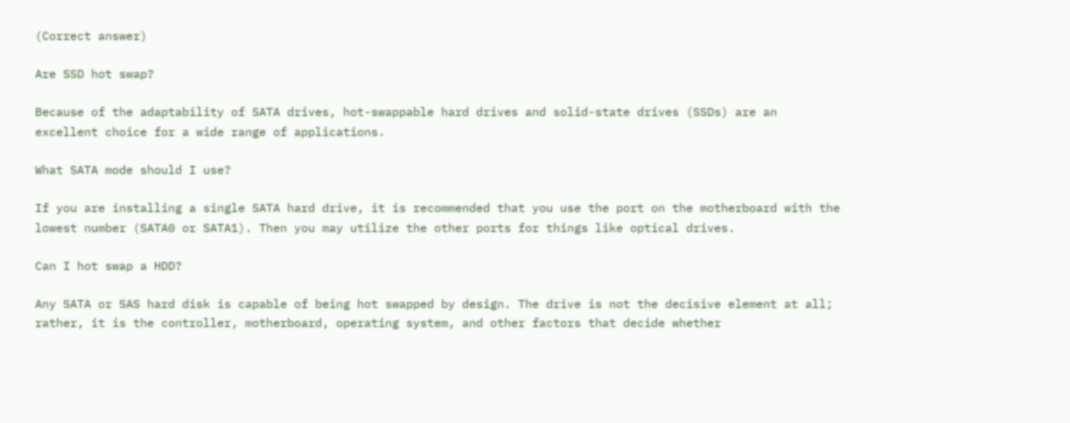(Correct answer)

Are SSD hot swap?

Because of the adaptability of SATA drives, hot-swappable hard drives and solid-state drives (SSDs) are an excellent choice for a wide range of applications.

What SATA mode should I use?

If you are installing a single SATA hard drive, it is recommended that you use the port on the motherboard with the lowest number (SATA0 or SATA1). Then you may utilize the other ports for things like optical drives.

Can I hot swap a HDD?

Any SATA or SAS hard disk is capable of being hot swapped by design. The drive is not the decisive element at all; rather, it is the controller, motherboard, operating system, and other factors that decide whether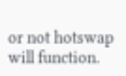or not hotswap will function.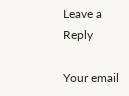Leave a Reply

Your email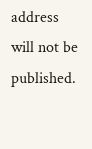address will not be published.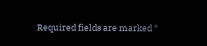Required fields are marked *